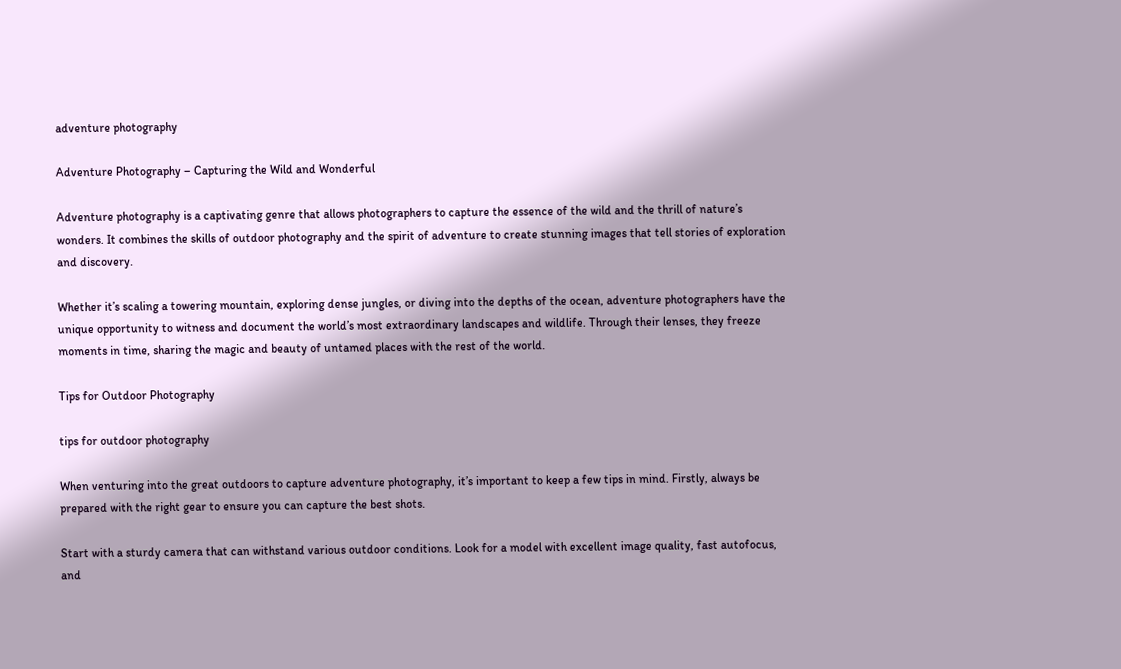adventure photography

Adventure Photography – Capturing the Wild and Wonderful

Adventure photography is a captivating genre that allows photographers to capture the essence of the wild and the thrill of nature’s wonders. It combines the skills of outdoor photography and the spirit of adventure to create stunning images that tell stories of exploration and discovery.

Whether it’s scaling a towering mountain, exploring dense jungles, or diving into the depths of the ocean, adventure photographers have the unique opportunity to witness and document the world’s most extraordinary landscapes and wildlife. Through their lenses, they freeze moments in time, sharing the magic and beauty of untamed places with the rest of the world.

Tips for Outdoor Photography

tips for outdoor photography

When venturing into the great outdoors to capture adventure photography, it’s important to keep a few tips in mind. Firstly, always be prepared with the right gear to ensure you can capture the best shots.

Start with a sturdy camera that can withstand various outdoor conditions. Look for a model with excellent image quality, fast autofocus, and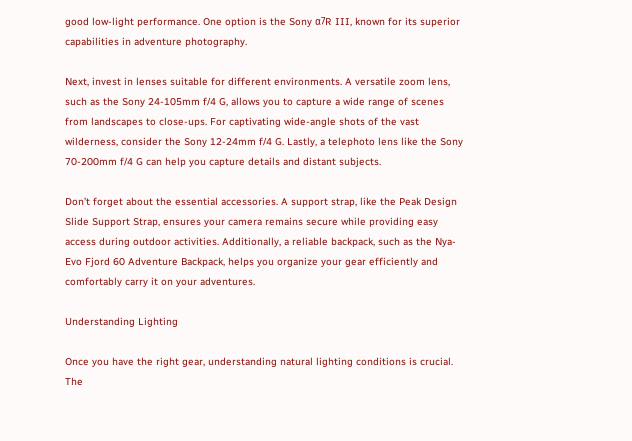good low-light performance. One option is the Sony α7R III, known for its superior capabilities in adventure photography.

Next, invest in lenses suitable for different environments. A versatile zoom lens, such as the Sony 24-105mm f/4 G, allows you to capture a wide range of scenes from landscapes to close-ups. For captivating wide-angle shots of the vast wilderness, consider the Sony 12-24mm f/4 G. Lastly, a telephoto lens like the Sony 70-200mm f/4 G can help you capture details and distant subjects.

Don’t forget about the essential accessories. A support strap, like the Peak Design Slide Support Strap, ensures your camera remains secure while providing easy access during outdoor activities. Additionally, a reliable backpack, such as the Nya-Evo Fjord 60 Adventure Backpack, helps you organize your gear efficiently and comfortably carry it on your adventures.

Understanding Lighting

Once you have the right gear, understanding natural lighting conditions is crucial. The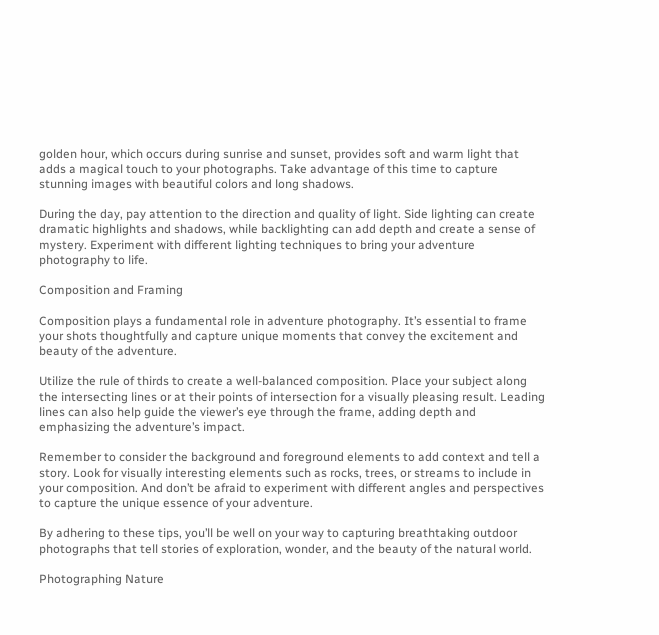golden hour, which occurs during sunrise and sunset, provides soft and warm light that adds a magical touch to your photographs. Take advantage of this time to capture stunning images with beautiful colors and long shadows.

During the day, pay attention to the direction and quality of light. Side lighting can create dramatic highlights and shadows, while backlighting can add depth and create a sense of mystery. Experiment with different lighting techniques to bring your adventure photography to life.

Composition and Framing

Composition plays a fundamental role in adventure photography. It’s essential to frame your shots thoughtfully and capture unique moments that convey the excitement and beauty of the adventure.

Utilize the rule of thirds to create a well-balanced composition. Place your subject along the intersecting lines or at their points of intersection for a visually pleasing result. Leading lines can also help guide the viewer’s eye through the frame, adding depth and emphasizing the adventure’s impact.

Remember to consider the background and foreground elements to add context and tell a story. Look for visually interesting elements such as rocks, trees, or streams to include in your composition. And don’t be afraid to experiment with different angles and perspectives to capture the unique essence of your adventure.

By adhering to these tips, you’ll be well on your way to capturing breathtaking outdoor photographs that tell stories of exploration, wonder, and the beauty of the natural world.

Photographing Nature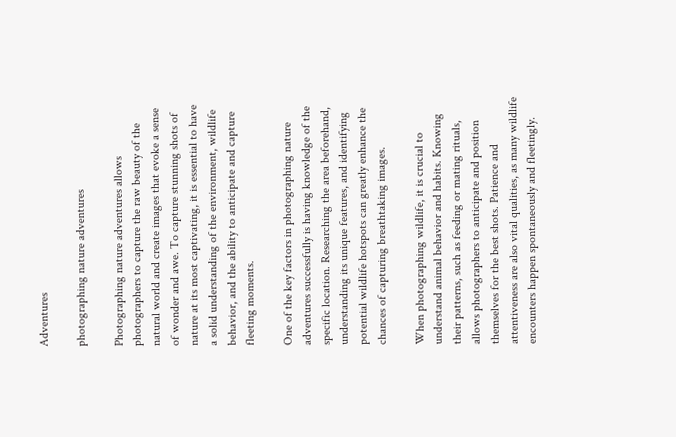Adventures

photographing nature adventures

Photographing nature adventures allows photographers to capture the raw beauty of the natural world and create images that evoke a sense of wonder and awe. To capture stunning shots of nature at its most captivating, it is essential to have a solid understanding of the environment, wildlife behavior, and the ability to anticipate and capture fleeting moments.

One of the key factors in photographing nature adventures successfully is having knowledge of the specific location. Researching the area beforehand, understanding its unique features, and identifying potential wildlife hotspots can greatly enhance the chances of capturing breathtaking images.

When photographing wildlife, it is crucial to understand animal behavior and habits. Knowing their patterns, such as feeding or mating rituals, allows photographers to anticipate and position themselves for the best shots. Patience and attentiveness are also vital qualities, as many wildlife encounters happen spontaneously and fleetingly.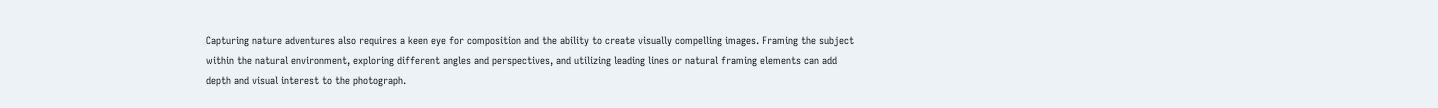Capturing nature adventures also requires a keen eye for composition and the ability to create visually compelling images. Framing the subject within the natural environment, exploring different angles and perspectives, and utilizing leading lines or natural framing elements can add depth and visual interest to the photograph.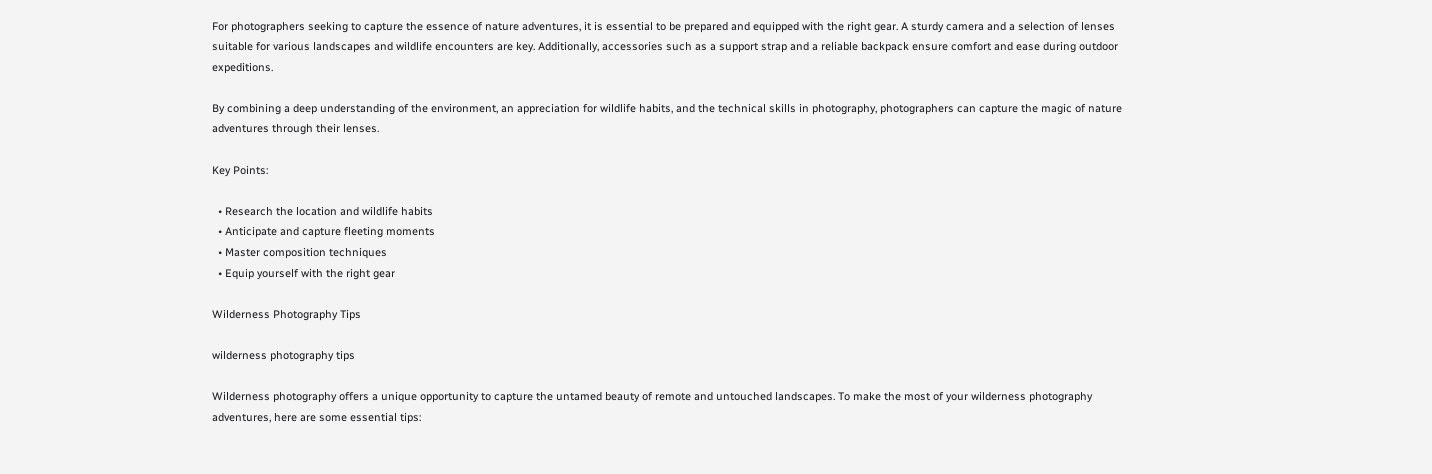For photographers seeking to capture the essence of nature adventures, it is essential to be prepared and equipped with the right gear. A sturdy camera and a selection of lenses suitable for various landscapes and wildlife encounters are key. Additionally, accessories such as a support strap and a reliable backpack ensure comfort and ease during outdoor expeditions.

By combining a deep understanding of the environment, an appreciation for wildlife habits, and the technical skills in photography, photographers can capture the magic of nature adventures through their lenses.

Key Points:

  • Research the location and wildlife habits
  • Anticipate and capture fleeting moments
  • Master composition techniques
  • Equip yourself with the right gear

Wilderness Photography Tips

wilderness photography tips

Wilderness photography offers a unique opportunity to capture the untamed beauty of remote and untouched landscapes. To make the most of your wilderness photography adventures, here are some essential tips: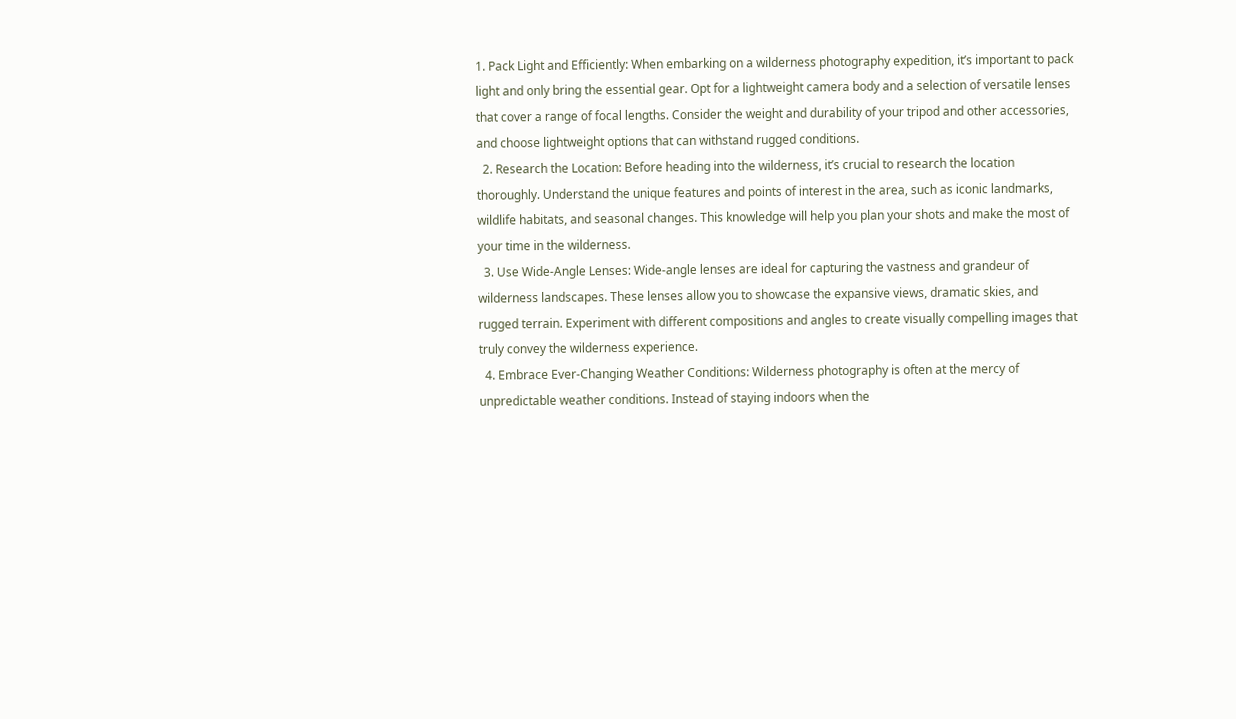1. Pack Light and Efficiently: When embarking on a wilderness photography expedition, it’s important to pack light and only bring the essential gear. Opt for a lightweight camera body and a selection of versatile lenses that cover a range of focal lengths. Consider the weight and durability of your tripod and other accessories, and choose lightweight options that can withstand rugged conditions.
  2. Research the Location: Before heading into the wilderness, it’s crucial to research the location thoroughly. Understand the unique features and points of interest in the area, such as iconic landmarks, wildlife habitats, and seasonal changes. This knowledge will help you plan your shots and make the most of your time in the wilderness.
  3. Use Wide-Angle Lenses: Wide-angle lenses are ideal for capturing the vastness and grandeur of wilderness landscapes. These lenses allow you to showcase the expansive views, dramatic skies, and rugged terrain. Experiment with different compositions and angles to create visually compelling images that truly convey the wilderness experience.
  4. Embrace Ever-Changing Weather Conditions: Wilderness photography is often at the mercy of unpredictable weather conditions. Instead of staying indoors when the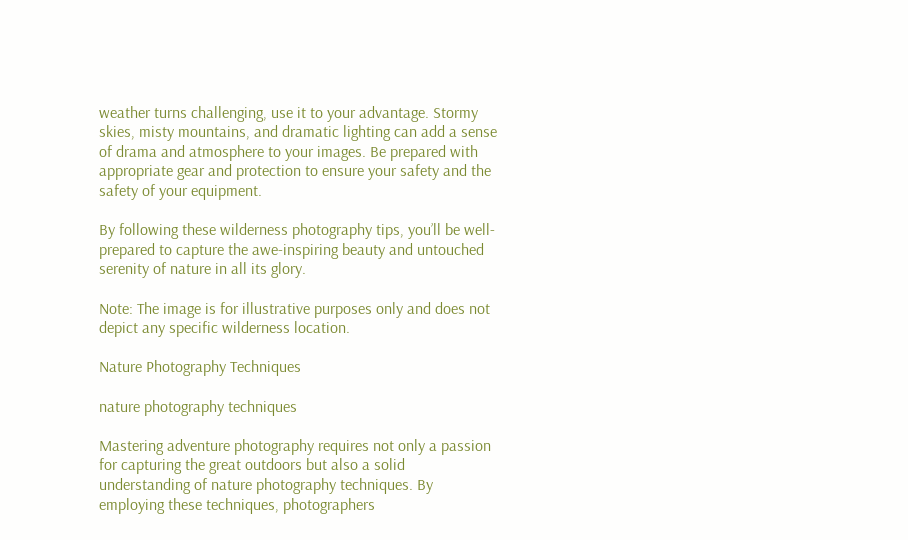weather turns challenging, use it to your advantage. Stormy skies, misty mountains, and dramatic lighting can add a sense of drama and atmosphere to your images. Be prepared with appropriate gear and protection to ensure your safety and the safety of your equipment.

By following these wilderness photography tips, you’ll be well-prepared to capture the awe-inspiring beauty and untouched serenity of nature in all its glory.

Note: The image is for illustrative purposes only and does not depict any specific wilderness location.

Nature Photography Techniques

nature photography techniques

Mastering adventure photography requires not only a passion for capturing the great outdoors but also a solid understanding of nature photography techniques. By employing these techniques, photographers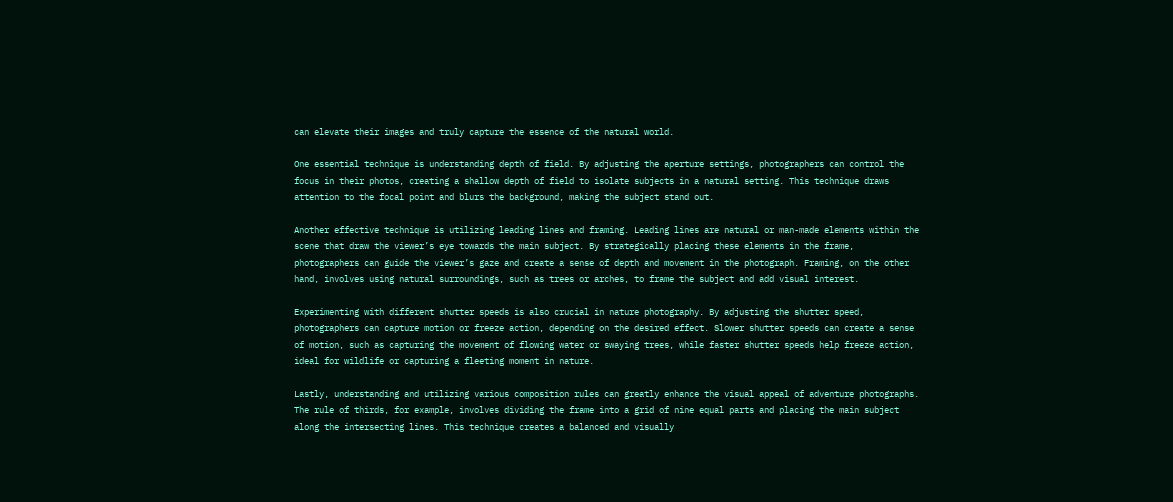can elevate their images and truly capture the essence of the natural world.

One essential technique is understanding depth of field. By adjusting the aperture settings, photographers can control the focus in their photos, creating a shallow depth of field to isolate subjects in a natural setting. This technique draws attention to the focal point and blurs the background, making the subject stand out.

Another effective technique is utilizing leading lines and framing. Leading lines are natural or man-made elements within the scene that draw the viewer’s eye towards the main subject. By strategically placing these elements in the frame, photographers can guide the viewer’s gaze and create a sense of depth and movement in the photograph. Framing, on the other hand, involves using natural surroundings, such as trees or arches, to frame the subject and add visual interest.

Experimenting with different shutter speeds is also crucial in nature photography. By adjusting the shutter speed, photographers can capture motion or freeze action, depending on the desired effect. Slower shutter speeds can create a sense of motion, such as capturing the movement of flowing water or swaying trees, while faster shutter speeds help freeze action, ideal for wildlife or capturing a fleeting moment in nature.

Lastly, understanding and utilizing various composition rules can greatly enhance the visual appeal of adventure photographs. The rule of thirds, for example, involves dividing the frame into a grid of nine equal parts and placing the main subject along the intersecting lines. This technique creates a balanced and visually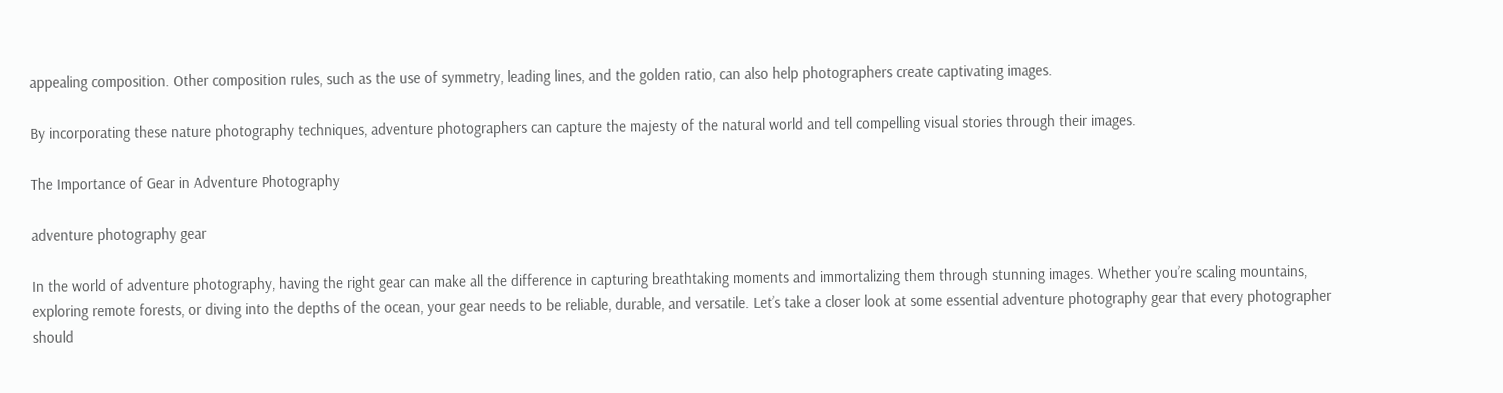appealing composition. Other composition rules, such as the use of symmetry, leading lines, and the golden ratio, can also help photographers create captivating images.

By incorporating these nature photography techniques, adventure photographers can capture the majesty of the natural world and tell compelling visual stories through their images.

The Importance of Gear in Adventure Photography

adventure photography gear

In the world of adventure photography, having the right gear can make all the difference in capturing breathtaking moments and immortalizing them through stunning images. Whether you’re scaling mountains, exploring remote forests, or diving into the depths of the ocean, your gear needs to be reliable, durable, and versatile. Let’s take a closer look at some essential adventure photography gear that every photographer should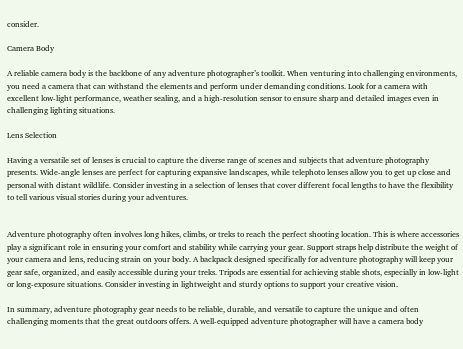consider.

Camera Body

A reliable camera body is the backbone of any adventure photographer’s toolkit. When venturing into challenging environments, you need a camera that can withstand the elements and perform under demanding conditions. Look for a camera with excellent low-light performance, weather sealing, and a high-resolution sensor to ensure sharp and detailed images even in challenging lighting situations.

Lens Selection

Having a versatile set of lenses is crucial to capture the diverse range of scenes and subjects that adventure photography presents. Wide-angle lenses are perfect for capturing expansive landscapes, while telephoto lenses allow you to get up close and personal with distant wildlife. Consider investing in a selection of lenses that cover different focal lengths to have the flexibility to tell various visual stories during your adventures.


Adventure photography often involves long hikes, climbs, or treks to reach the perfect shooting location. This is where accessories play a significant role in ensuring your comfort and stability while carrying your gear. Support straps help distribute the weight of your camera and lens, reducing strain on your body. A backpack designed specifically for adventure photography will keep your gear safe, organized, and easily accessible during your treks. Tripods are essential for achieving stable shots, especially in low-light or long-exposure situations. Consider investing in lightweight and sturdy options to support your creative vision.

In summary, adventure photography gear needs to be reliable, durable, and versatile to capture the unique and often challenging moments that the great outdoors offers. A well-equipped adventure photographer will have a camera body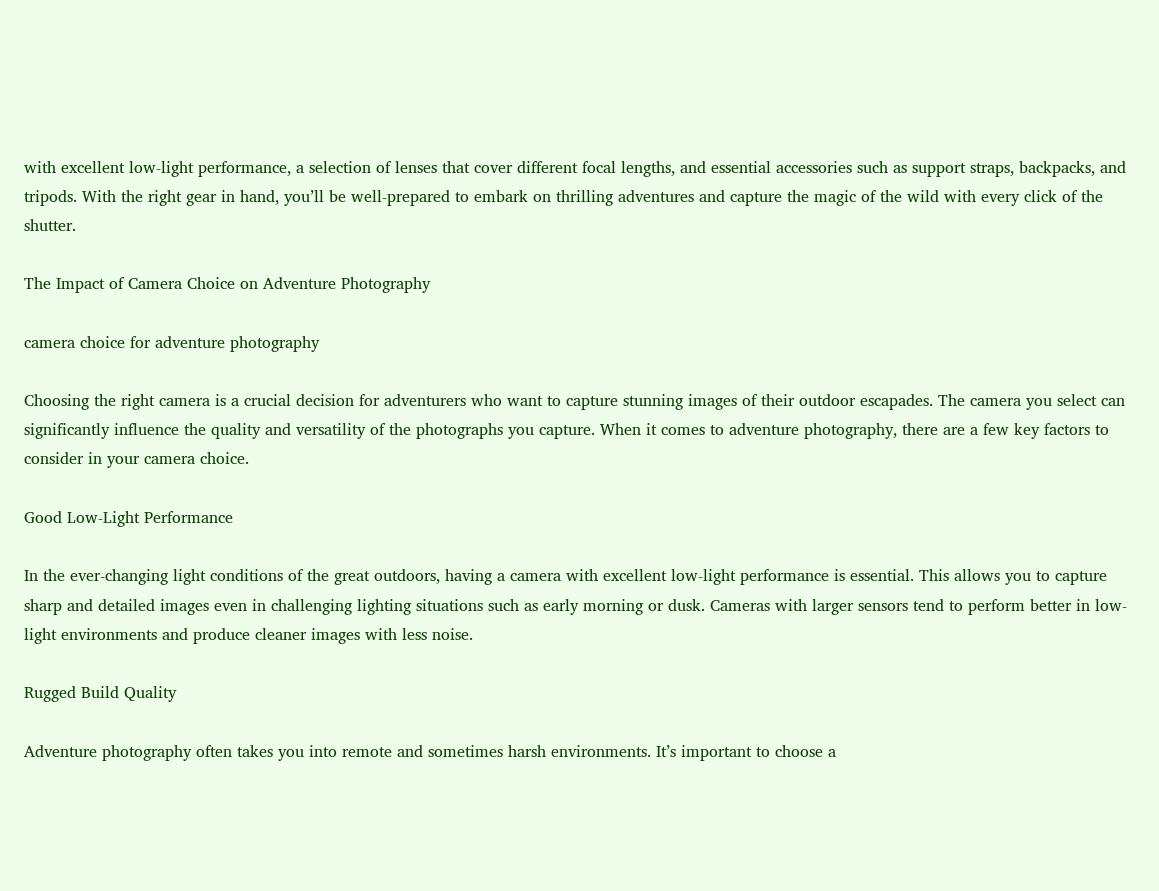with excellent low-light performance, a selection of lenses that cover different focal lengths, and essential accessories such as support straps, backpacks, and tripods. With the right gear in hand, you’ll be well-prepared to embark on thrilling adventures and capture the magic of the wild with every click of the shutter.

The Impact of Camera Choice on Adventure Photography

camera choice for adventure photography

Choosing the right camera is a crucial decision for adventurers who want to capture stunning images of their outdoor escapades. The camera you select can significantly influence the quality and versatility of the photographs you capture. When it comes to adventure photography, there are a few key factors to consider in your camera choice.

Good Low-Light Performance

In the ever-changing light conditions of the great outdoors, having a camera with excellent low-light performance is essential. This allows you to capture sharp and detailed images even in challenging lighting situations such as early morning or dusk. Cameras with larger sensors tend to perform better in low-light environments and produce cleaner images with less noise.

Rugged Build Quality

Adventure photography often takes you into remote and sometimes harsh environments. It’s important to choose a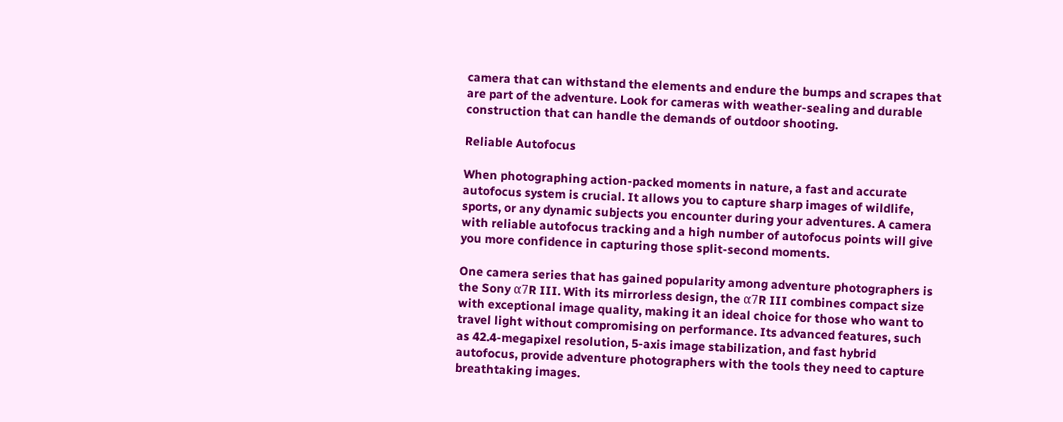camera that can withstand the elements and endure the bumps and scrapes that are part of the adventure. Look for cameras with weather-sealing and durable construction that can handle the demands of outdoor shooting.

Reliable Autofocus

When photographing action-packed moments in nature, a fast and accurate autofocus system is crucial. It allows you to capture sharp images of wildlife, sports, or any dynamic subjects you encounter during your adventures. A camera with reliable autofocus tracking and a high number of autofocus points will give you more confidence in capturing those split-second moments.

One camera series that has gained popularity among adventure photographers is the Sony α7R III. With its mirrorless design, the α7R III combines compact size with exceptional image quality, making it an ideal choice for those who want to travel light without compromising on performance. Its advanced features, such as 42.4-megapixel resolution, 5-axis image stabilization, and fast hybrid autofocus, provide adventure photographers with the tools they need to capture breathtaking images.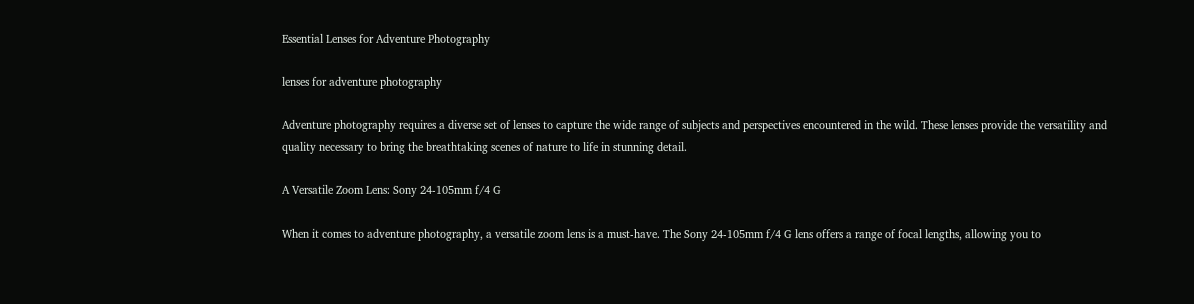Essential Lenses for Adventure Photography

lenses for adventure photography

Adventure photography requires a diverse set of lenses to capture the wide range of subjects and perspectives encountered in the wild. These lenses provide the versatility and quality necessary to bring the breathtaking scenes of nature to life in stunning detail.

A Versatile Zoom Lens: Sony 24-105mm f/4 G

When it comes to adventure photography, a versatile zoom lens is a must-have. The Sony 24-105mm f/4 G lens offers a range of focal lengths, allowing you to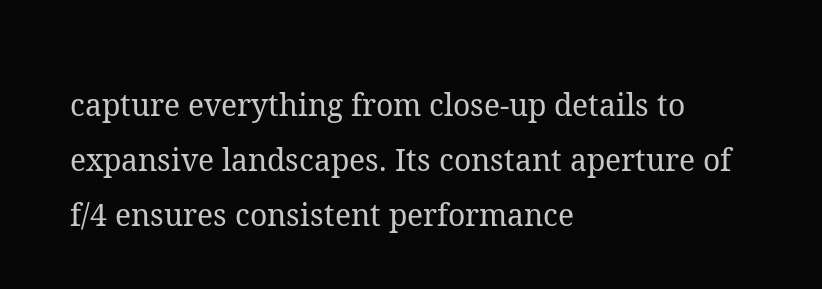capture everything from close-up details to expansive landscapes. Its constant aperture of f/4 ensures consistent performance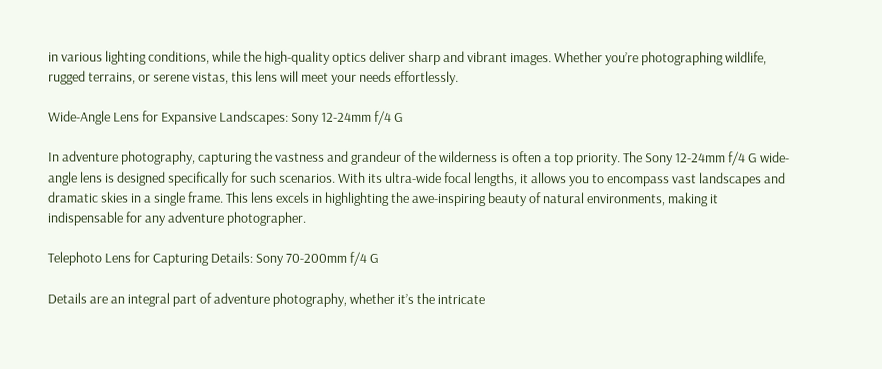in various lighting conditions, while the high-quality optics deliver sharp and vibrant images. Whether you’re photographing wildlife, rugged terrains, or serene vistas, this lens will meet your needs effortlessly.

Wide-Angle Lens for Expansive Landscapes: Sony 12-24mm f/4 G

In adventure photography, capturing the vastness and grandeur of the wilderness is often a top priority. The Sony 12-24mm f/4 G wide-angle lens is designed specifically for such scenarios. With its ultra-wide focal lengths, it allows you to encompass vast landscapes and dramatic skies in a single frame. This lens excels in highlighting the awe-inspiring beauty of natural environments, making it indispensable for any adventure photographer.

Telephoto Lens for Capturing Details: Sony 70-200mm f/4 G

Details are an integral part of adventure photography, whether it’s the intricate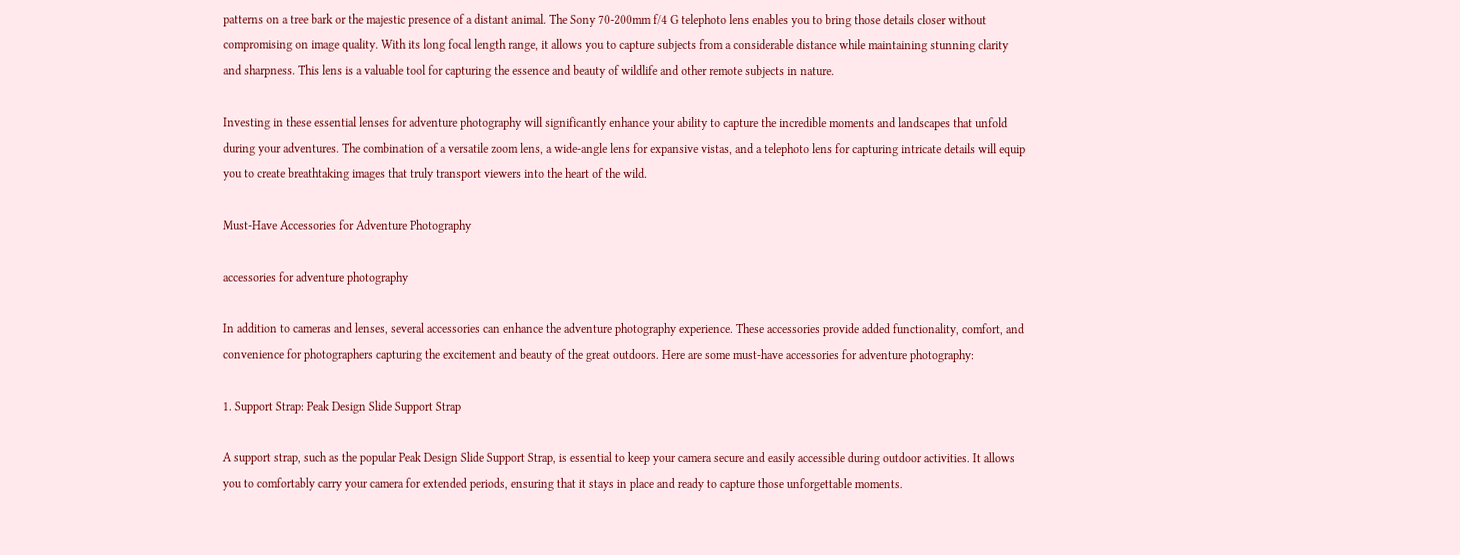patterns on a tree bark or the majestic presence of a distant animal. The Sony 70-200mm f/4 G telephoto lens enables you to bring those details closer without compromising on image quality. With its long focal length range, it allows you to capture subjects from a considerable distance while maintaining stunning clarity and sharpness. This lens is a valuable tool for capturing the essence and beauty of wildlife and other remote subjects in nature.

Investing in these essential lenses for adventure photography will significantly enhance your ability to capture the incredible moments and landscapes that unfold during your adventures. The combination of a versatile zoom lens, a wide-angle lens for expansive vistas, and a telephoto lens for capturing intricate details will equip you to create breathtaking images that truly transport viewers into the heart of the wild.

Must-Have Accessories for Adventure Photography

accessories for adventure photography

In addition to cameras and lenses, several accessories can enhance the adventure photography experience. These accessories provide added functionality, comfort, and convenience for photographers capturing the excitement and beauty of the great outdoors. Here are some must-have accessories for adventure photography:

1. Support Strap: Peak Design Slide Support Strap

A support strap, such as the popular Peak Design Slide Support Strap, is essential to keep your camera secure and easily accessible during outdoor activities. It allows you to comfortably carry your camera for extended periods, ensuring that it stays in place and ready to capture those unforgettable moments.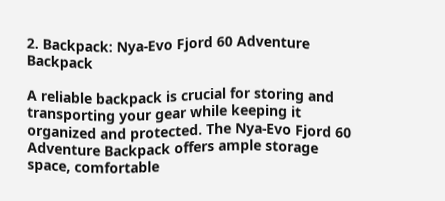2. Backpack: Nya-Evo Fjord 60 Adventure Backpack

A reliable backpack is crucial for storing and transporting your gear while keeping it organized and protected. The Nya-Evo Fjord 60 Adventure Backpack offers ample storage space, comfortable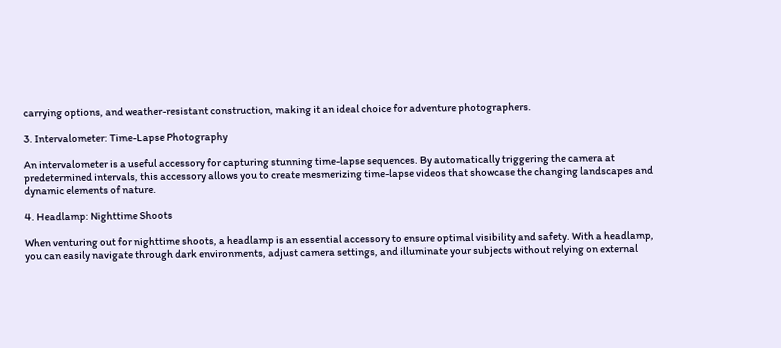carrying options, and weather-resistant construction, making it an ideal choice for adventure photographers.

3. Intervalometer: Time-Lapse Photography

An intervalometer is a useful accessory for capturing stunning time-lapse sequences. By automatically triggering the camera at predetermined intervals, this accessory allows you to create mesmerizing time-lapse videos that showcase the changing landscapes and dynamic elements of nature.

4. Headlamp: Nighttime Shoots

When venturing out for nighttime shoots, a headlamp is an essential accessory to ensure optimal visibility and safety. With a headlamp, you can easily navigate through dark environments, adjust camera settings, and illuminate your subjects without relying on external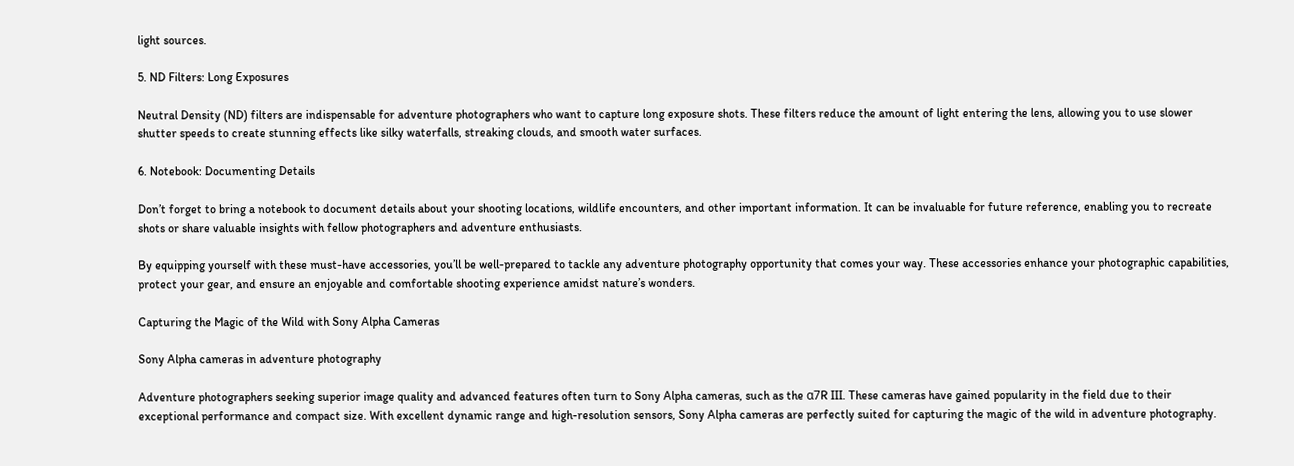light sources.

5. ND Filters: Long Exposures

Neutral Density (ND) filters are indispensable for adventure photographers who want to capture long exposure shots. These filters reduce the amount of light entering the lens, allowing you to use slower shutter speeds to create stunning effects like silky waterfalls, streaking clouds, and smooth water surfaces.

6. Notebook: Documenting Details

Don’t forget to bring a notebook to document details about your shooting locations, wildlife encounters, and other important information. It can be invaluable for future reference, enabling you to recreate shots or share valuable insights with fellow photographers and adventure enthusiasts.

By equipping yourself with these must-have accessories, you’ll be well-prepared to tackle any adventure photography opportunity that comes your way. These accessories enhance your photographic capabilities, protect your gear, and ensure an enjoyable and comfortable shooting experience amidst nature’s wonders.

Capturing the Magic of the Wild with Sony Alpha Cameras

Sony Alpha cameras in adventure photography

Adventure photographers seeking superior image quality and advanced features often turn to Sony Alpha cameras, such as the α7R III. These cameras have gained popularity in the field due to their exceptional performance and compact size. With excellent dynamic range and high-resolution sensors, Sony Alpha cameras are perfectly suited for capturing the magic of the wild in adventure photography.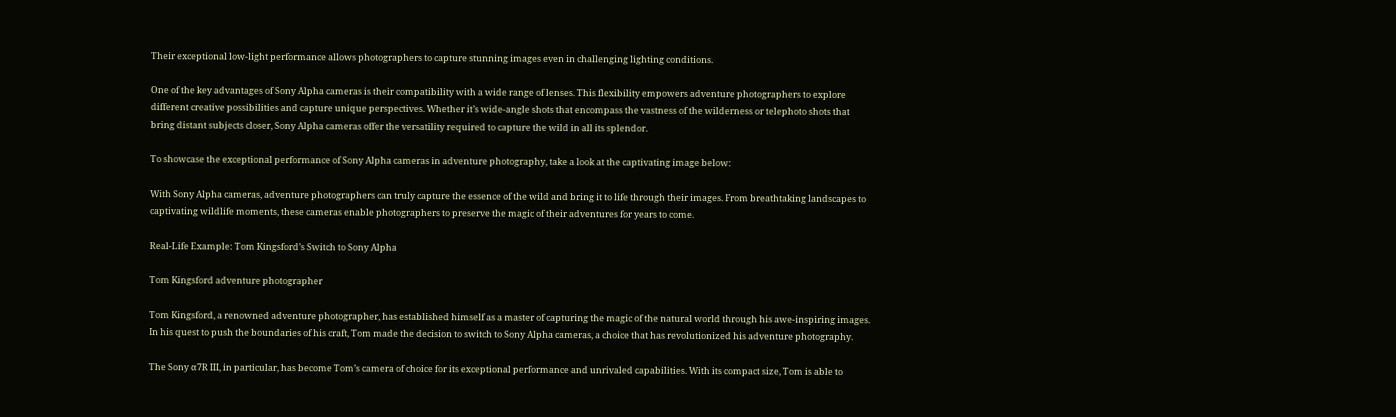Their exceptional low-light performance allows photographers to capture stunning images even in challenging lighting conditions.

One of the key advantages of Sony Alpha cameras is their compatibility with a wide range of lenses. This flexibility empowers adventure photographers to explore different creative possibilities and capture unique perspectives. Whether it’s wide-angle shots that encompass the vastness of the wilderness or telephoto shots that bring distant subjects closer, Sony Alpha cameras offer the versatility required to capture the wild in all its splendor.

To showcase the exceptional performance of Sony Alpha cameras in adventure photography, take a look at the captivating image below:

With Sony Alpha cameras, adventure photographers can truly capture the essence of the wild and bring it to life through their images. From breathtaking landscapes to captivating wildlife moments, these cameras enable photographers to preserve the magic of their adventures for years to come.

Real-Life Example: Tom Kingsford’s Switch to Sony Alpha

Tom Kingsford adventure photographer

Tom Kingsford, a renowned adventure photographer, has established himself as a master of capturing the magic of the natural world through his awe-inspiring images. In his quest to push the boundaries of his craft, Tom made the decision to switch to Sony Alpha cameras, a choice that has revolutionized his adventure photography.

The Sony α7R III, in particular, has become Tom’s camera of choice for its exceptional performance and unrivaled capabilities. With its compact size, Tom is able to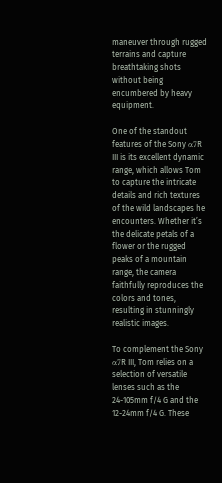maneuver through rugged terrains and capture breathtaking shots without being encumbered by heavy equipment.

One of the standout features of the Sony α7R III is its excellent dynamic range, which allows Tom to capture the intricate details and rich textures of the wild landscapes he encounters. Whether it’s the delicate petals of a flower or the rugged peaks of a mountain range, the camera faithfully reproduces the colors and tones, resulting in stunningly realistic images.

To complement the Sony α7R III, Tom relies on a selection of versatile lenses such as the 24-105mm f/4 G and the 12-24mm f/4 G. These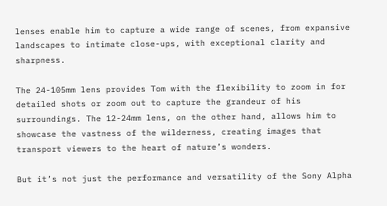lenses enable him to capture a wide range of scenes, from expansive landscapes to intimate close-ups, with exceptional clarity and sharpness.

The 24-105mm lens provides Tom with the flexibility to zoom in for detailed shots or zoom out to capture the grandeur of his surroundings. The 12-24mm lens, on the other hand, allows him to showcase the vastness of the wilderness, creating images that transport viewers to the heart of nature’s wonders.

But it’s not just the performance and versatility of the Sony Alpha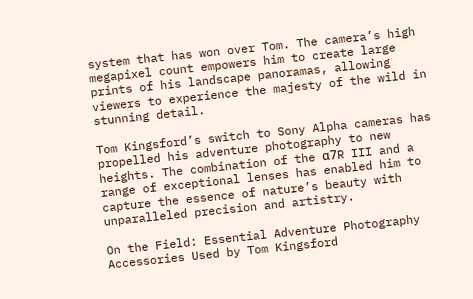system that has won over Tom. The camera’s high megapixel count empowers him to create large prints of his landscape panoramas, allowing viewers to experience the majesty of the wild in stunning detail.

Tom Kingsford’s switch to Sony Alpha cameras has propelled his adventure photography to new heights. The combination of the α7R III and a range of exceptional lenses has enabled him to capture the essence of nature’s beauty with unparalleled precision and artistry.

On the Field: Essential Adventure Photography Accessories Used by Tom Kingsford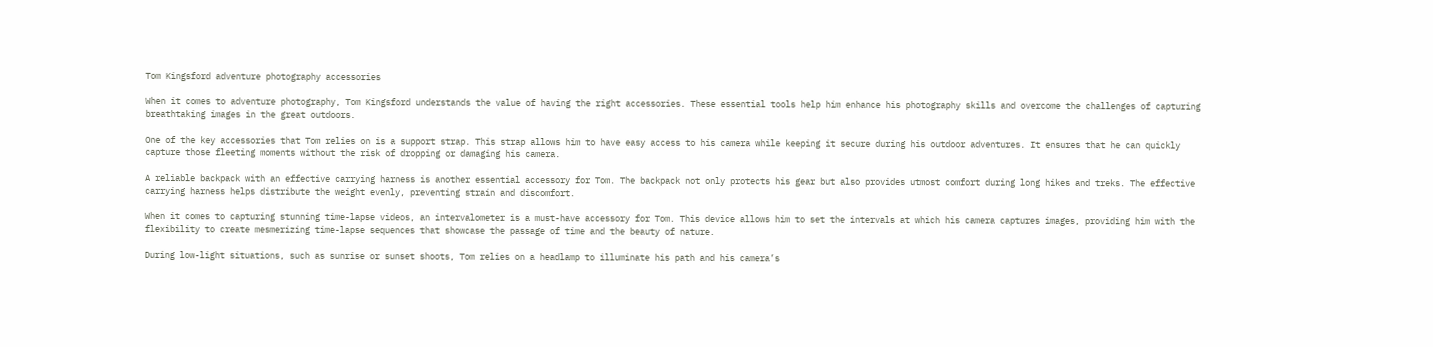Tom Kingsford adventure photography accessories

When it comes to adventure photography, Tom Kingsford understands the value of having the right accessories. These essential tools help him enhance his photography skills and overcome the challenges of capturing breathtaking images in the great outdoors.

One of the key accessories that Tom relies on is a support strap. This strap allows him to have easy access to his camera while keeping it secure during his outdoor adventures. It ensures that he can quickly capture those fleeting moments without the risk of dropping or damaging his camera.

A reliable backpack with an effective carrying harness is another essential accessory for Tom. The backpack not only protects his gear but also provides utmost comfort during long hikes and treks. The effective carrying harness helps distribute the weight evenly, preventing strain and discomfort.

When it comes to capturing stunning time-lapse videos, an intervalometer is a must-have accessory for Tom. This device allows him to set the intervals at which his camera captures images, providing him with the flexibility to create mesmerizing time-lapse sequences that showcase the passage of time and the beauty of nature.

During low-light situations, such as sunrise or sunset shoots, Tom relies on a headlamp to illuminate his path and his camera’s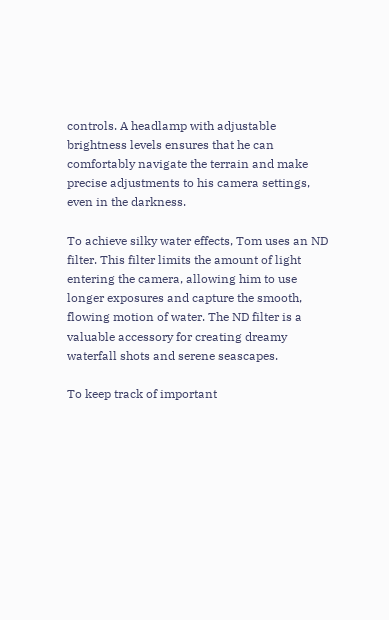controls. A headlamp with adjustable brightness levels ensures that he can comfortably navigate the terrain and make precise adjustments to his camera settings, even in the darkness.

To achieve silky water effects, Tom uses an ND filter. This filter limits the amount of light entering the camera, allowing him to use longer exposures and capture the smooth, flowing motion of water. The ND filter is a valuable accessory for creating dreamy waterfall shots and serene seascapes.

To keep track of important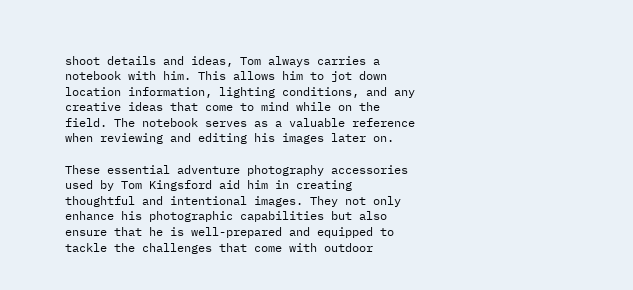shoot details and ideas, Tom always carries a notebook with him. This allows him to jot down location information, lighting conditions, and any creative ideas that come to mind while on the field. The notebook serves as a valuable reference when reviewing and editing his images later on.

These essential adventure photography accessories used by Tom Kingsford aid him in creating thoughtful and intentional images. They not only enhance his photographic capabilities but also ensure that he is well-prepared and equipped to tackle the challenges that come with outdoor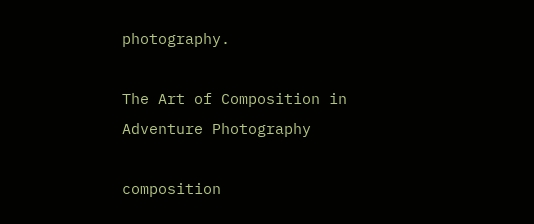photography.

The Art of Composition in Adventure Photography

composition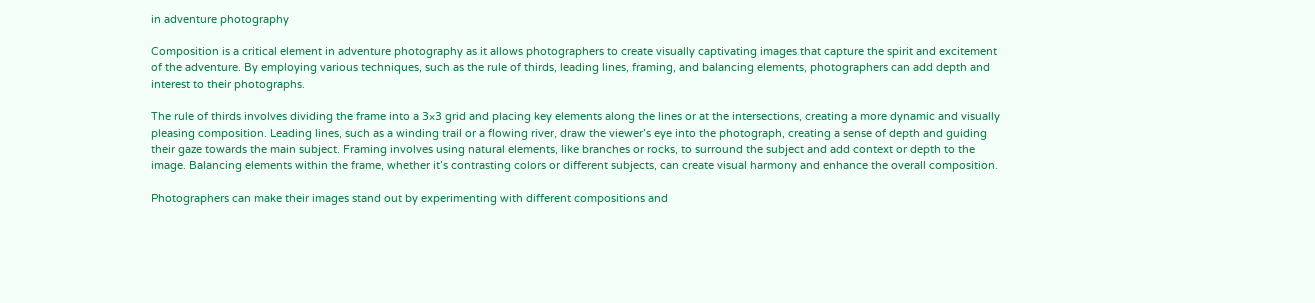in adventure photography

Composition is a critical element in adventure photography as it allows photographers to create visually captivating images that capture the spirit and excitement of the adventure. By employing various techniques, such as the rule of thirds, leading lines, framing, and balancing elements, photographers can add depth and interest to their photographs.

The rule of thirds involves dividing the frame into a 3×3 grid and placing key elements along the lines or at the intersections, creating a more dynamic and visually pleasing composition. Leading lines, such as a winding trail or a flowing river, draw the viewer’s eye into the photograph, creating a sense of depth and guiding their gaze towards the main subject. Framing involves using natural elements, like branches or rocks, to surround the subject and add context or depth to the image. Balancing elements within the frame, whether it’s contrasting colors or different subjects, can create visual harmony and enhance the overall composition.

Photographers can make their images stand out by experimenting with different compositions and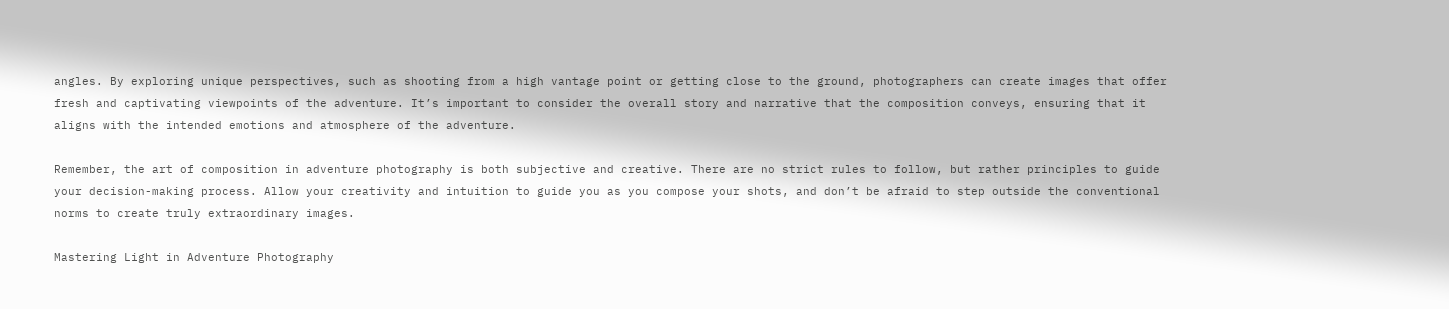angles. By exploring unique perspectives, such as shooting from a high vantage point or getting close to the ground, photographers can create images that offer fresh and captivating viewpoints of the adventure. It’s important to consider the overall story and narrative that the composition conveys, ensuring that it aligns with the intended emotions and atmosphere of the adventure.

Remember, the art of composition in adventure photography is both subjective and creative. There are no strict rules to follow, but rather principles to guide your decision-making process. Allow your creativity and intuition to guide you as you compose your shots, and don’t be afraid to step outside the conventional norms to create truly extraordinary images.

Mastering Light in Adventure Photography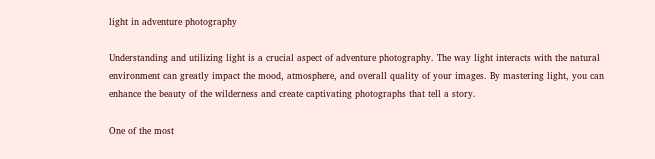light in adventure photography

Understanding and utilizing light is a crucial aspect of adventure photography. The way light interacts with the natural environment can greatly impact the mood, atmosphere, and overall quality of your images. By mastering light, you can enhance the beauty of the wilderness and create captivating photographs that tell a story.

One of the most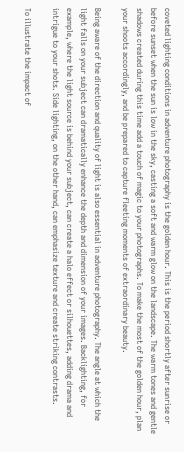coveted lighting conditions in adventure photography is the golden hour. This is the period shortly after sunrise or before sunset when the sun is low in the sky, casting a soft and warm glow on the landscape. The warm tones and gentle shadows created during this time add a touch of magic to your photographs. To make the most of the golden hour, plan your shoots accordingly, and be prepared to capture fleeting moments of extraordinary beauty.

Being aware of the direction and quality of light is also essential in adventure photography. The angle at which the light falls on your subject can dramatically enhance the depth and dimension of your images. Backlighting, for example, where the light source is behind your subject, can create a halo effect or silhouettes, adding drama and intrigue to your shots. Side lighting, on the other hand, can emphasize texture and create striking contrasts.

To illustrate the impact of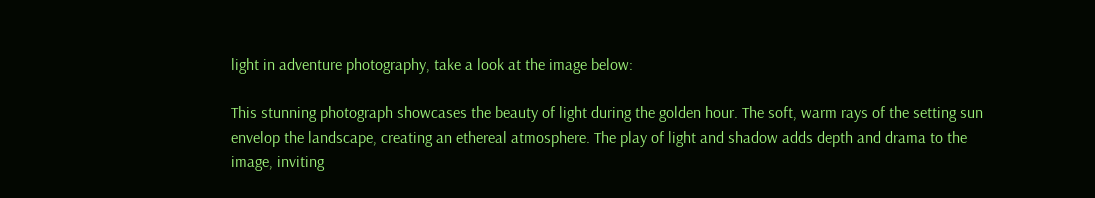light in adventure photography, take a look at the image below:

This stunning photograph showcases the beauty of light during the golden hour. The soft, warm rays of the setting sun envelop the landscape, creating an ethereal atmosphere. The play of light and shadow adds depth and drama to the image, inviting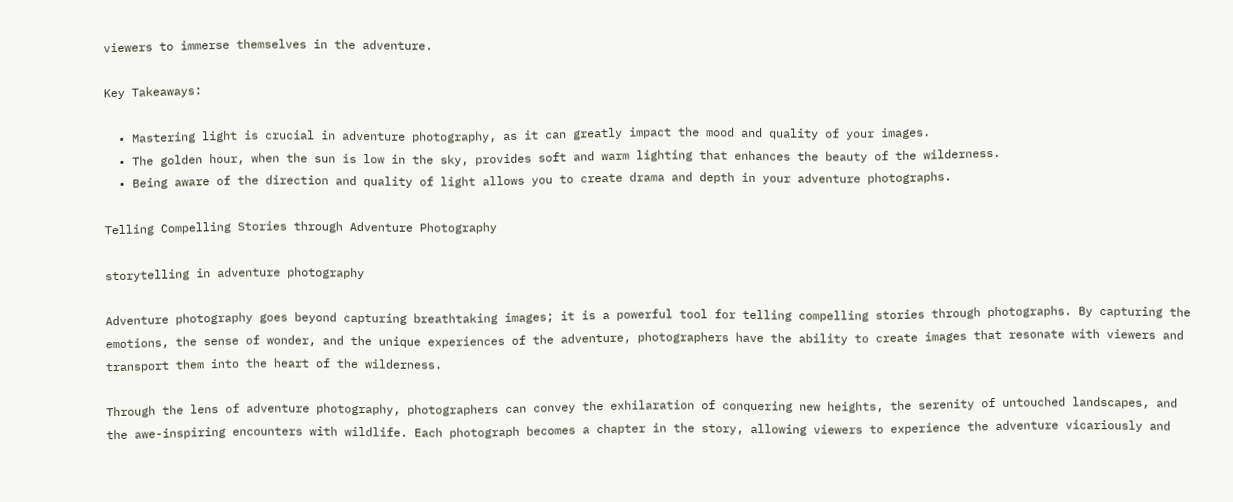viewers to immerse themselves in the adventure.

Key Takeaways:

  • Mastering light is crucial in adventure photography, as it can greatly impact the mood and quality of your images.
  • The golden hour, when the sun is low in the sky, provides soft and warm lighting that enhances the beauty of the wilderness.
  • Being aware of the direction and quality of light allows you to create drama and depth in your adventure photographs.

Telling Compelling Stories through Adventure Photography

storytelling in adventure photography

Adventure photography goes beyond capturing breathtaking images; it is a powerful tool for telling compelling stories through photographs. By capturing the emotions, the sense of wonder, and the unique experiences of the adventure, photographers have the ability to create images that resonate with viewers and transport them into the heart of the wilderness.

Through the lens of adventure photography, photographers can convey the exhilaration of conquering new heights, the serenity of untouched landscapes, and the awe-inspiring encounters with wildlife. Each photograph becomes a chapter in the story, allowing viewers to experience the adventure vicariously and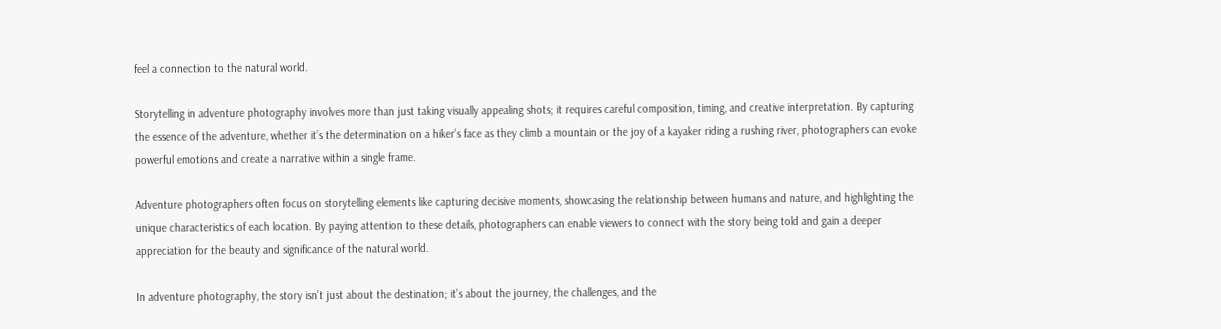feel a connection to the natural world.

Storytelling in adventure photography involves more than just taking visually appealing shots; it requires careful composition, timing, and creative interpretation. By capturing the essence of the adventure, whether it’s the determination on a hiker’s face as they climb a mountain or the joy of a kayaker riding a rushing river, photographers can evoke powerful emotions and create a narrative within a single frame.

Adventure photographers often focus on storytelling elements like capturing decisive moments, showcasing the relationship between humans and nature, and highlighting the unique characteristics of each location. By paying attention to these details, photographers can enable viewers to connect with the story being told and gain a deeper appreciation for the beauty and significance of the natural world.

In adventure photography, the story isn’t just about the destination; it’s about the journey, the challenges, and the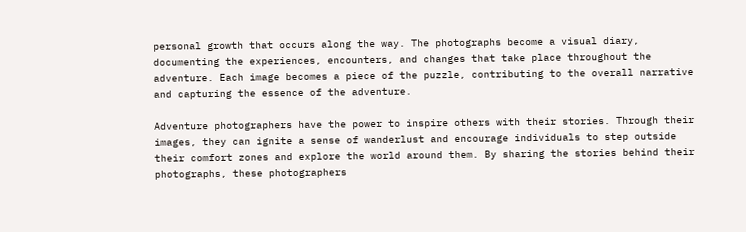personal growth that occurs along the way. The photographs become a visual diary, documenting the experiences, encounters, and changes that take place throughout the adventure. Each image becomes a piece of the puzzle, contributing to the overall narrative and capturing the essence of the adventure.

Adventure photographers have the power to inspire others with their stories. Through their images, they can ignite a sense of wanderlust and encourage individuals to step outside their comfort zones and explore the world around them. By sharing the stories behind their photographs, these photographers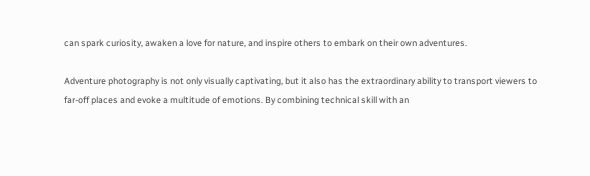can spark curiosity, awaken a love for nature, and inspire others to embark on their own adventures.

Adventure photography is not only visually captivating, but it also has the extraordinary ability to transport viewers to far-off places and evoke a multitude of emotions. By combining technical skill with an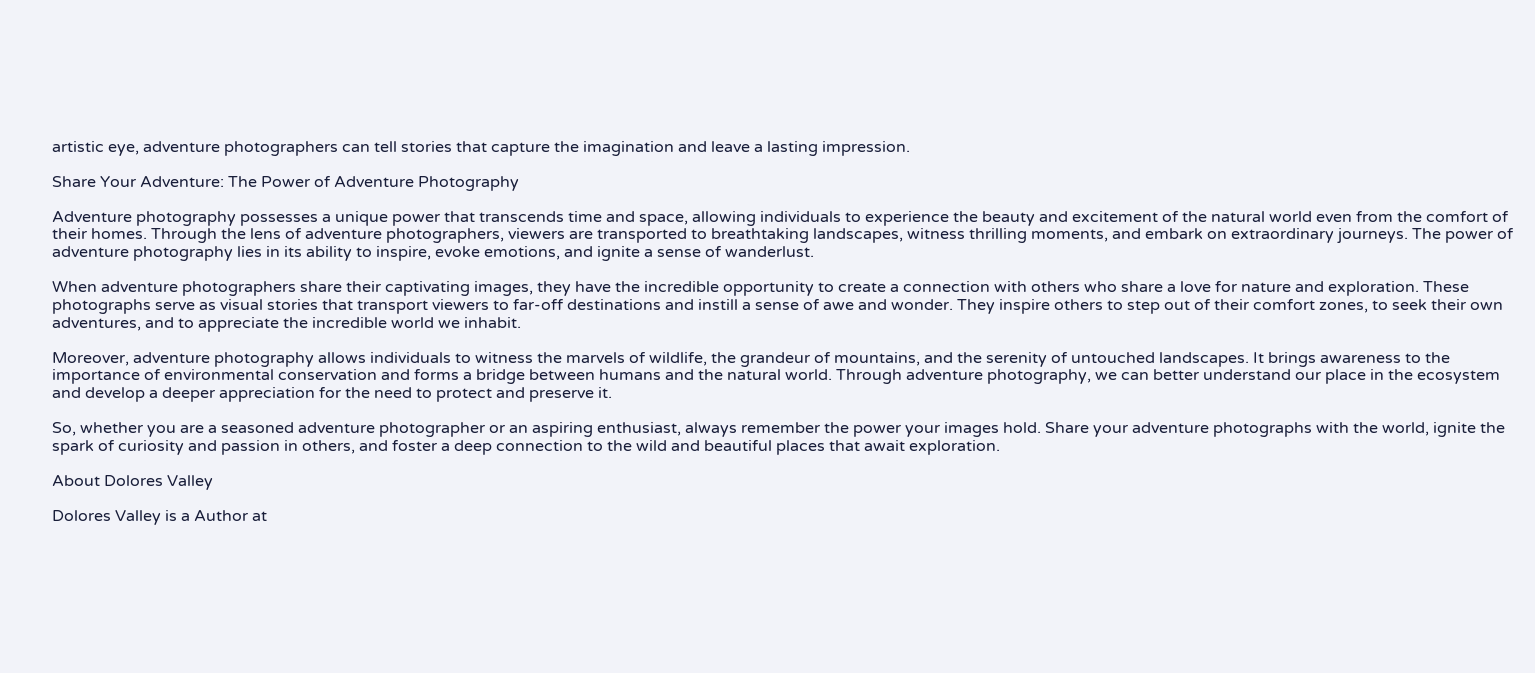artistic eye, adventure photographers can tell stories that capture the imagination and leave a lasting impression.

Share Your Adventure: The Power of Adventure Photography

Adventure photography possesses a unique power that transcends time and space, allowing individuals to experience the beauty and excitement of the natural world even from the comfort of their homes. Through the lens of adventure photographers, viewers are transported to breathtaking landscapes, witness thrilling moments, and embark on extraordinary journeys. The power of adventure photography lies in its ability to inspire, evoke emotions, and ignite a sense of wanderlust.

When adventure photographers share their captivating images, they have the incredible opportunity to create a connection with others who share a love for nature and exploration. These photographs serve as visual stories that transport viewers to far-off destinations and instill a sense of awe and wonder. They inspire others to step out of their comfort zones, to seek their own adventures, and to appreciate the incredible world we inhabit.

Moreover, adventure photography allows individuals to witness the marvels of wildlife, the grandeur of mountains, and the serenity of untouched landscapes. It brings awareness to the importance of environmental conservation and forms a bridge between humans and the natural world. Through adventure photography, we can better understand our place in the ecosystem and develop a deeper appreciation for the need to protect and preserve it.

So, whether you are a seasoned adventure photographer or an aspiring enthusiast, always remember the power your images hold. Share your adventure photographs with the world, ignite the spark of curiosity and passion in others, and foster a deep connection to the wild and beautiful places that await exploration.

About Dolores Valley

Dolores Valley is a Author at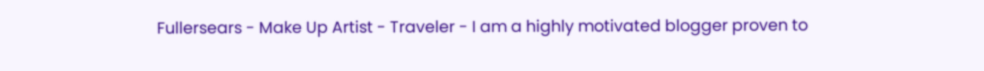Fullersears - Make Up Artist - Traveler - I am a highly motivated blogger proven to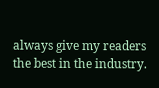always give my readers the best in the industry.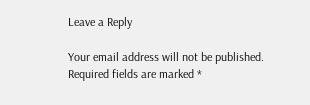Leave a Reply

Your email address will not be published. Required fields are marked *